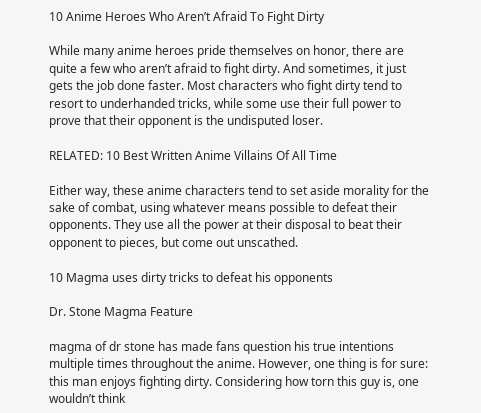10 Anime Heroes Who Aren’t Afraid To Fight Dirty

While many anime heroes pride themselves on honor, there are quite a few who aren’t afraid to fight dirty. And sometimes, it just gets the job done faster. Most characters who fight dirty tend to resort to underhanded tricks, while some use their full power to prove that their opponent is the undisputed loser.

RELATED: 10 Best Written Anime Villains Of All Time

Either way, these anime characters tend to set aside morality for the sake of combat, using whatever means possible to defeat their opponents. They use all the power at their disposal to beat their opponent to pieces, but come out unscathed.

10 Magma uses dirty tricks to defeat his opponents

Dr. Stone Magma Feature

magma of dr stone has made fans question his true intentions multiple times throughout the anime. However, one thing is for sure: this man enjoys fighting dirty. Considering how torn this guy is, one wouldn’t think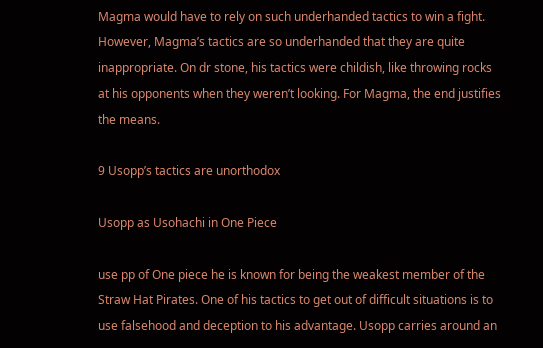Magma would have to rely on such underhanded tactics to win a fight. However, Magma’s tactics are so underhanded that they are quite inappropriate. On dr stone, his tactics were childish, like throwing rocks at his opponents when they weren’t looking. For Magma, the end justifies the means.

9 Usopp’s tactics are unorthodox

Usopp as Usohachi in One Piece

use pp of One piece he is known for being the weakest member of the Straw Hat Pirates. One of his tactics to get out of difficult situations is to use falsehood and deception to his advantage. Usopp carries around an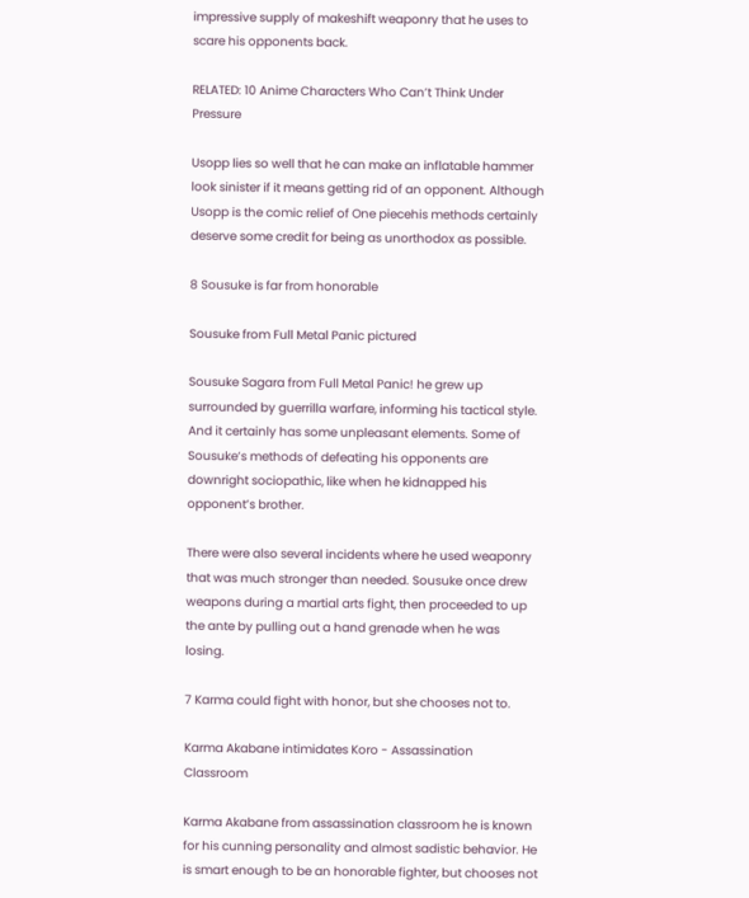impressive supply of makeshift weaponry that he uses to scare his opponents back.

RELATED: 10 Anime Characters Who Can’t Think Under Pressure

Usopp lies so well that he can make an inflatable hammer look sinister if it means getting rid of an opponent. Although Usopp is the comic relief of One piecehis methods certainly deserve some credit for being as unorthodox as possible.

8 Sousuke is far from honorable

Sousuke from Full Metal Panic pictured

Sousuke Sagara from Full Metal Panic! he grew up surrounded by guerrilla warfare, informing his tactical style. And it certainly has some unpleasant elements. Some of Sousuke’s methods of defeating his opponents are downright sociopathic, like when he kidnapped his opponent’s brother.

There were also several incidents where he used weaponry that was much stronger than needed. Sousuke once drew weapons during a martial arts fight, then proceeded to up the ante by pulling out a hand grenade when he was losing.

7 Karma could fight with honor, but she chooses not to.

Karma Akabane intimidates Koro - Assassination Classroom

Karma Akabane from assassination classroom he is known for his cunning personality and almost sadistic behavior. He is smart enough to be an honorable fighter, but chooses not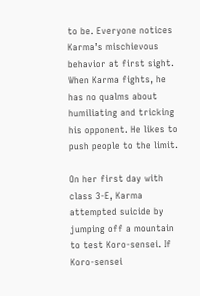to be. Everyone notices Karma’s mischievous behavior at first sight. When Karma fights, he has no qualms about humiliating and tricking his opponent. He likes to push people to the limit.

On her first day with class 3-E, Karma attempted suicide by jumping off a mountain to test Koro-sensei. If Koro-sensei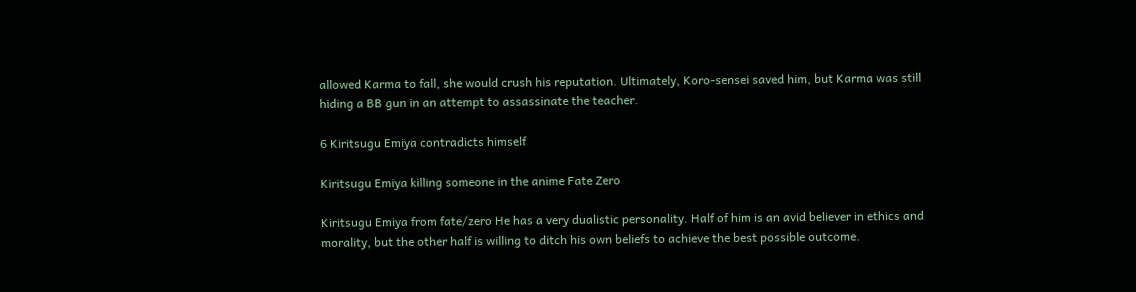allowed Karma to fall, she would crush his reputation. Ultimately, Koro-sensei saved him, but Karma was still hiding a BB gun in an attempt to assassinate the teacher.

6 Kiritsugu Emiya contradicts himself

Kiritsugu Emiya killing someone in the anime Fate Zero

Kiritsugu Emiya from fate/zero He has a very dualistic personality. Half of him is an avid believer in ethics and morality, but the other half is willing to ditch his own beliefs to achieve the best possible outcome.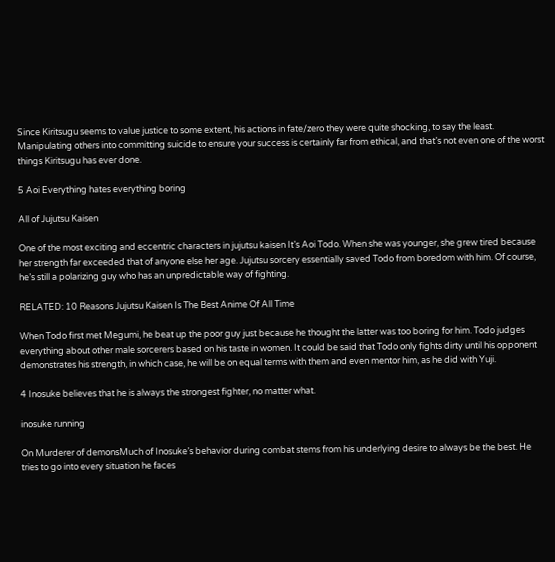Since Kiritsugu seems to value justice to some extent, his actions in fate/zero they were quite shocking, to say the least. Manipulating others into committing suicide to ensure your success is certainly far from ethical, and that’s not even one of the worst things Kiritsugu has ever done.

5 Aoi Everything hates everything boring

All of Jujutsu Kaisen

One of the most exciting and eccentric characters in jujutsu kaisen It’s Aoi Todo. When she was younger, she grew tired because her strength far exceeded that of anyone else her age. Jujutsu sorcery essentially saved Todo from boredom with him. Of course, he’s still a polarizing guy who has an unpredictable way of fighting.

RELATED: 10 Reasons Jujutsu Kaisen Is The Best Anime Of All Time

When Todo first met Megumi, he beat up the poor guy just because he thought the latter was too boring for him. Todo judges everything about other male sorcerers based on his taste in women. It could be said that Todo only fights dirty until his opponent demonstrates his strength, in which case, he will be on equal terms with them and even mentor him, as he did with Yuji.

4 Inosuke believes that he is always the strongest fighter, no matter what.

inosuke running

On Murderer of demonsMuch of Inosuke’s behavior during combat stems from his underlying desire to always be the best. He tries to go into every situation he faces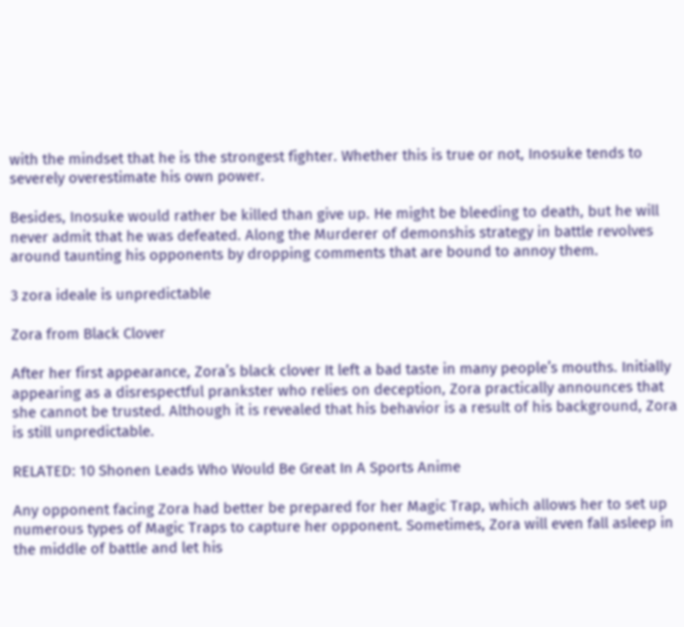with the mindset that he is the strongest fighter. Whether this is true or not, Inosuke tends to severely overestimate his own power.

Besides, Inosuke would rather be killed than give up. He might be bleeding to death, but he will never admit that he was defeated. Along the Murderer of demonshis strategy in battle revolves around taunting his opponents by dropping comments that are bound to annoy them.

3 zora ideale is unpredictable

Zora from Black Clover

After her first appearance, Zora’s black clover It left a bad taste in many people’s mouths. Initially appearing as a disrespectful prankster who relies on deception, Zora practically announces that she cannot be trusted. Although it is revealed that his behavior is a result of his background, Zora is still unpredictable.

RELATED: 10 Shonen Leads Who Would Be Great In A Sports Anime

Any opponent facing Zora had better be prepared for her Magic Trap, which allows her to set up numerous types of Magic Traps to capture her opponent. Sometimes, Zora will even fall asleep in the middle of battle and let his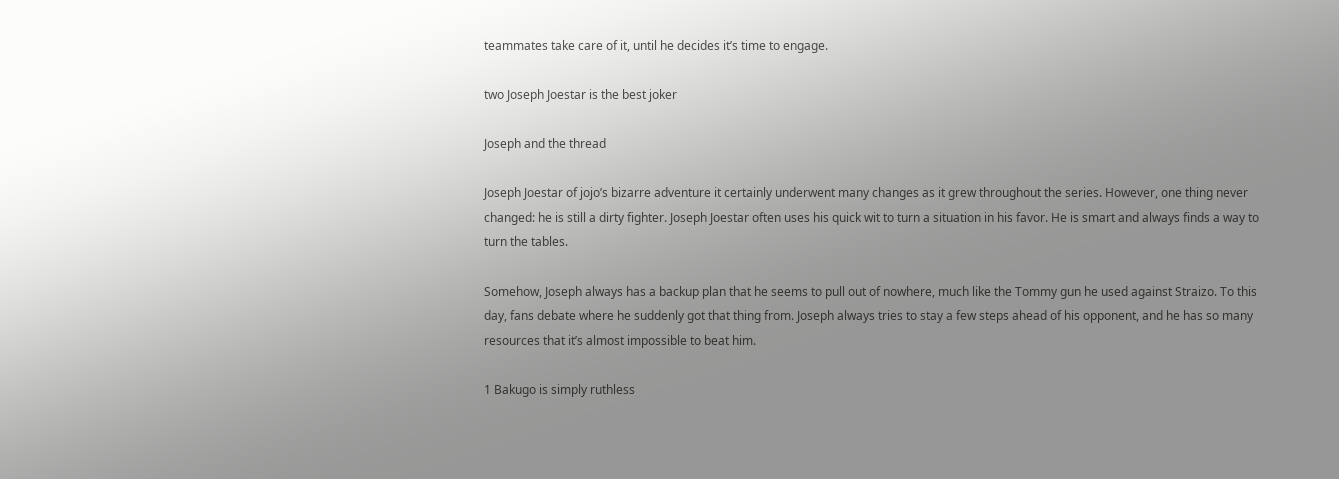teammates take care of it, until he decides it’s time to engage.

two Joseph Joestar is the best joker

Joseph and the thread

Joseph Joestar of jojo’s bizarre adventure it certainly underwent many changes as it grew throughout the series. However, one thing never changed: he is still a dirty fighter. Joseph Joestar often uses his quick wit to turn a situation in his favor. He is smart and always finds a way to turn the tables.

Somehow, Joseph always has a backup plan that he seems to pull out of nowhere, much like the Tommy gun he used against Straizo. To this day, fans debate where he suddenly got that thing from. Joseph always tries to stay a few steps ahead of his opponent, and he has so many resources that it’s almost impossible to beat him.

1 Bakugo is simply ruthless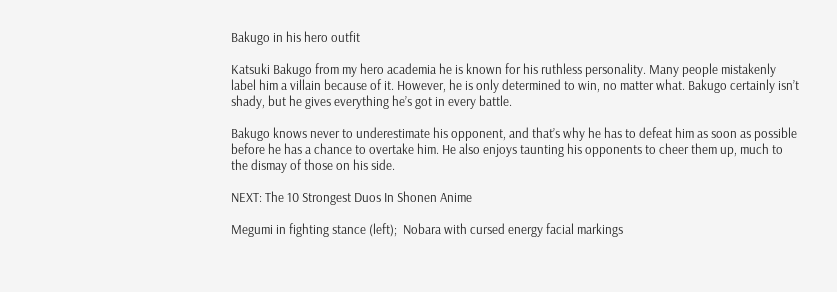Bakugo in his hero outfit

Katsuki Bakugo from my hero academia he is known for his ruthless personality. Many people mistakenly label him a villain because of it. However, he is only determined to win, no matter what. Bakugo certainly isn’t shady, but he gives everything he’s got in every battle.

Bakugo knows never to underestimate his opponent, and that’s why he has to defeat him as soon as possible before he has a chance to overtake him. He also enjoys taunting his opponents to cheer them up, much to the dismay of those on his side.

NEXT: The 10 Strongest Duos In Shonen Anime

Megumi in fighting stance (left);  Nobara with cursed energy facial markings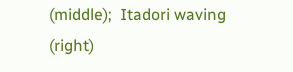(middle);  Itadori waving (right)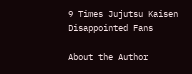9 Times Jujutsu Kaisen Disappointed Fans

About the Author